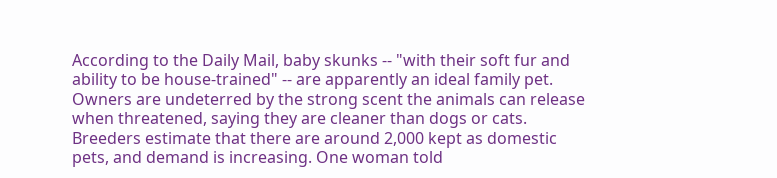According to the Daily Mail, baby skunks -- "with their soft fur and ability to be house-trained" -- are apparently an ideal family pet. Owners are undeterred by the strong scent the animals can release when threatened, saying they are cleaner than dogs or cats. Breeders estimate that there are around 2,000 kept as domestic pets, and demand is increasing. One woman told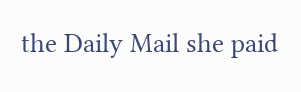the Daily Mail she paid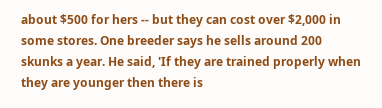about $500 for hers -- but they can cost over $2,000 in some stores. One breeder says he sells around 200 skunks a year. He said, 'If they are trained properly when they are younger then there is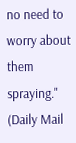no need to worry about them spraying." (Daily Mail